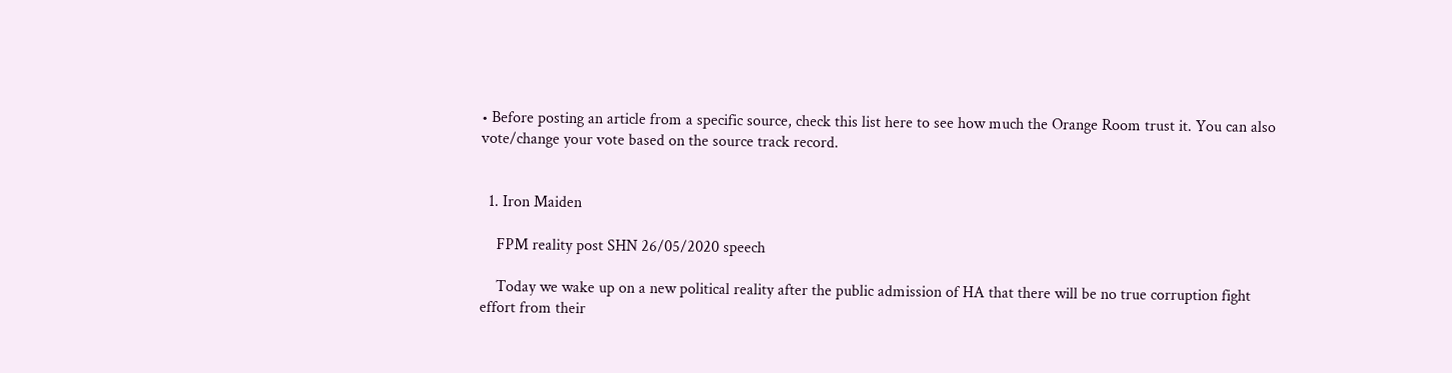• Before posting an article from a specific source, check this list here to see how much the Orange Room trust it. You can also vote/change your vote based on the source track record.


  1. Iron Maiden

    FPM reality post SHN 26/05/2020 speech

    Today we wake up on a new political reality after the public admission of HA that there will be no true corruption fight effort from their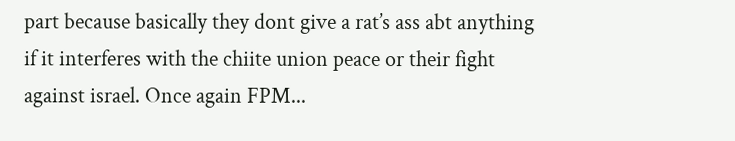part because basically they dont give a rat’s ass abt anything if it interferes with the chiite union peace or their fight against israel. Once again FPM...